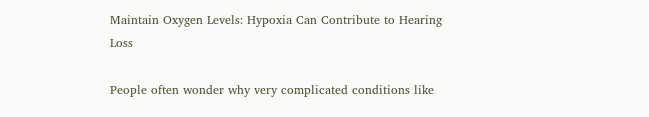Maintain Oxygen Levels: Hypoxia Can Contribute to Hearing Loss

People often wonder why very complicated conditions like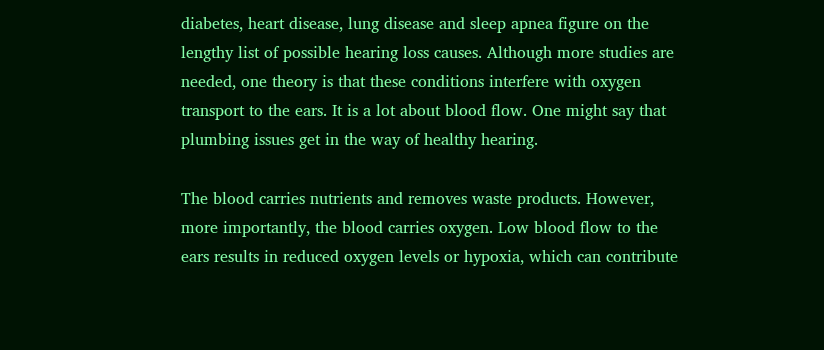diabetes, heart disease, lung disease and sleep apnea figure on the lengthy list of possible hearing loss causes. Although more studies are needed, one theory is that these conditions interfere with oxygen transport to the ears. It is a lot about blood flow. One might say that plumbing issues get in the way of healthy hearing.

The blood carries nutrients and removes waste products. However, more importantly, the blood carries oxygen. Low blood flow to the ears results in reduced oxygen levels or hypoxia, which can contribute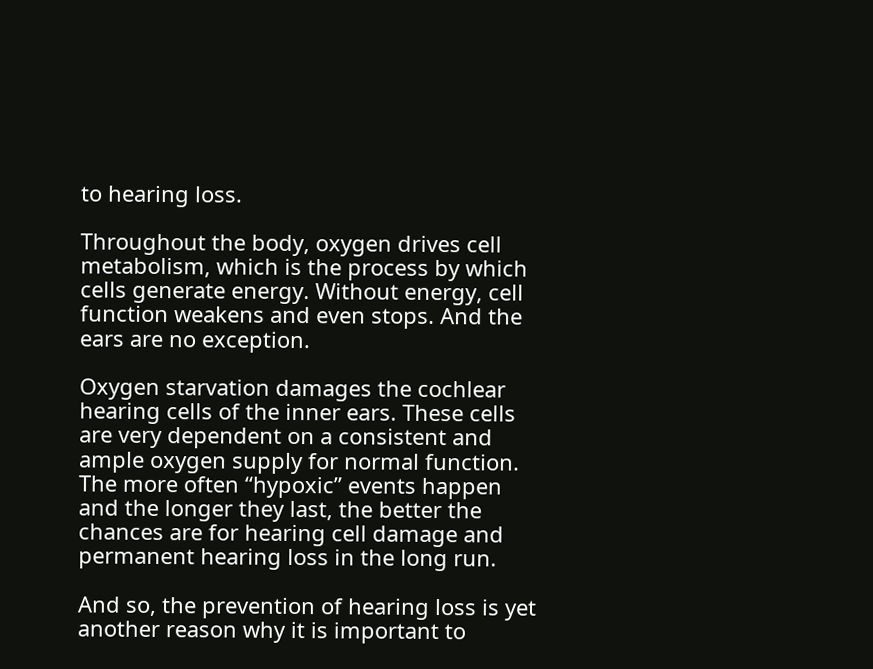to hearing loss.

Throughout the body, oxygen drives cell metabolism, which is the process by which cells generate energy. Without energy, cell function weakens and even stops. And the ears are no exception.

Oxygen starvation damages the cochlear hearing cells of the inner ears. These cells are very dependent on a consistent and ample oxygen supply for normal function.  The more often “hypoxic” events happen and the longer they last, the better the chances are for hearing cell damage and permanent hearing loss in the long run.

And so, the prevention of hearing loss is yet another reason why it is important to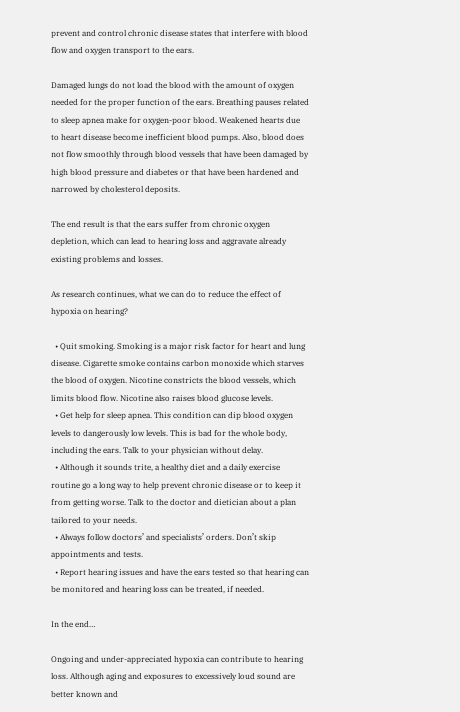prevent and control chronic disease states that interfere with blood flow and oxygen transport to the ears.

Damaged lungs do not load the blood with the amount of oxygen needed for the proper function of the ears. Breathing pauses related to sleep apnea make for oxygen-poor blood. Weakened hearts due to heart disease become inefficient blood pumps. Also, blood does not flow smoothly through blood vessels that have been damaged by high blood pressure and diabetes or that have been hardened and narrowed by cholesterol deposits.

The end result is that the ears suffer from chronic oxygen depletion, which can lead to hearing loss and aggravate already existing problems and losses.

As research continues, what we can do to reduce the effect of hypoxia on hearing?

  • Quit smoking. Smoking is a major risk factor for heart and lung disease. Cigarette smoke contains carbon monoxide which starves the blood of oxygen. Nicotine constricts the blood vessels, which limits blood flow. Nicotine also raises blood glucose levels.
  • Get help for sleep apnea. This condition can dip blood oxygen levels to dangerously low levels. This is bad for the whole body, including the ears. Talk to your physician without delay.
  • Although it sounds trite, a healthy diet and a daily exercise routine go a long way to help prevent chronic disease or to keep it from getting worse. Talk to the doctor and dietician about a plan tailored to your needs.
  • Always follow doctors’ and specialists’ orders. Don’t skip appointments and tests.
  • Report hearing issues and have the ears tested so that hearing can be monitored and hearing loss can be treated, if needed.

In the end…

Ongoing and under-appreciated hypoxia can contribute to hearing loss. Although aging and exposures to excessively loud sound are better known and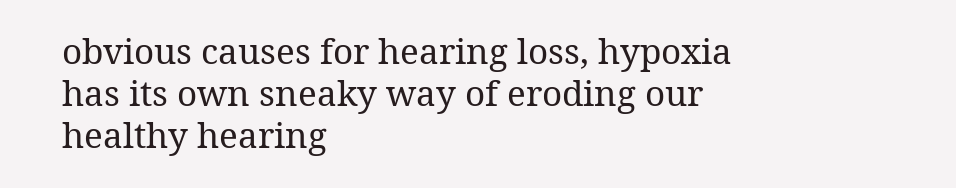obvious causes for hearing loss, hypoxia has its own sneaky way of eroding our healthy hearing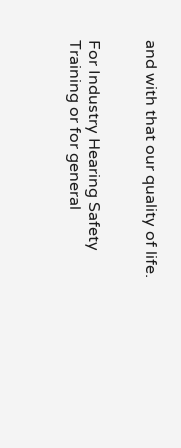and with that our quality of life.


For Industry Hearing Safety Training or for general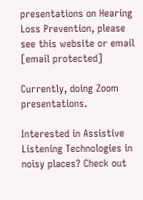presentations on Hearing Loss Prevention, please see this website or email [email protected]

Currently, doing Zoom presentations.

Interested in Assistive Listening Technologies in noisy places? Check out